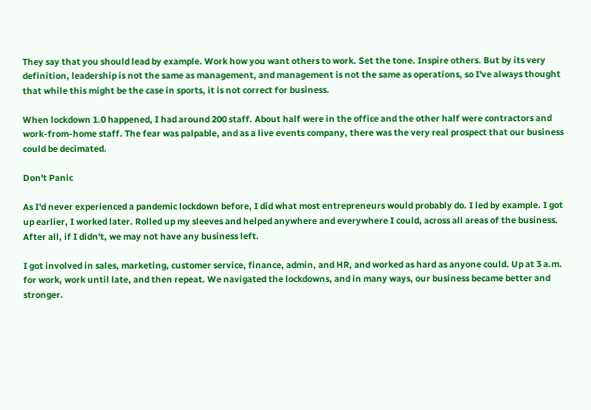They say that you should lead by example. Work how you want others to work. Set the tone. Inspire others. But by its very definition, leadership is not the same as management, and management is not the same as operations, so I've always thought that while this might be the case in sports, it is not correct for business.

When lockdown 1.0 happened, I had around 200 staff. About half were in the office and the other half were contractors and work-from-home staff. The fear was palpable, and as a live events company, there was the very real prospect that our business could be decimated.

Don't Panic

As I'd never experienced a pandemic lockdown before, I did what most entrepreneurs would probably do. I led by example. I got up earlier, I worked later. Rolled up my sleeves and helped anywhere and everywhere I could, across all areas of the business. After all, if I didn't, we may not have any business left.

I got involved in sales, marketing, customer service, finance, admin, and HR, and worked as hard as anyone could. Up at 3 a.m. for work, work until late, and then repeat. We navigated the lockdowns, and in many ways, our business became better and stronger.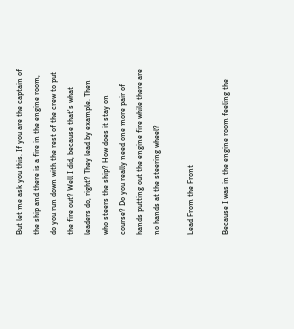But let me ask you this. If you are the captain of the ship and there is a fire in the engine room, do you run down with the rest of the crew to put the fire out? Well I did, because that's what leaders do, right? They lead by example. Then who steers the ship? How does it stay on course? Do you really need one more pair of hands putting out the engine fire while there are no hands at the steering wheel?

Lead From the Front

Because I was in the engine room feeling the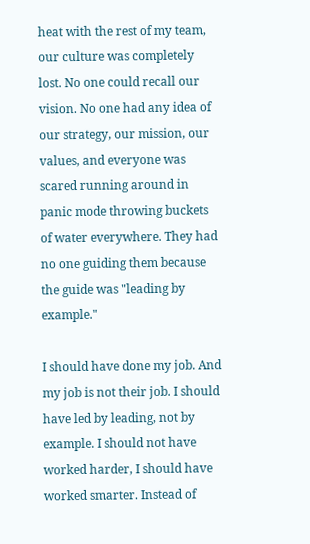heat with the rest of my team, our culture was completely lost. No one could recall our vision. No one had any idea of our strategy, our mission, our values, and everyone was scared running around in panic mode throwing buckets of water everywhere. They had no one guiding them because the guide was "leading by example."

I should have done my job. And my job is not their job. I should have led by leading, not by example. I should not have worked harder, I should have worked smarter. Instead of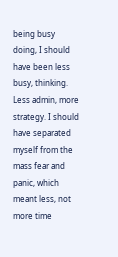being busy doing, I should have been less busy, thinking. Less admin, more strategy. I should have separated myself from the mass fear and panic, which meant less, not more time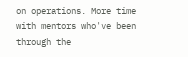on operations. More time with mentors who've been through the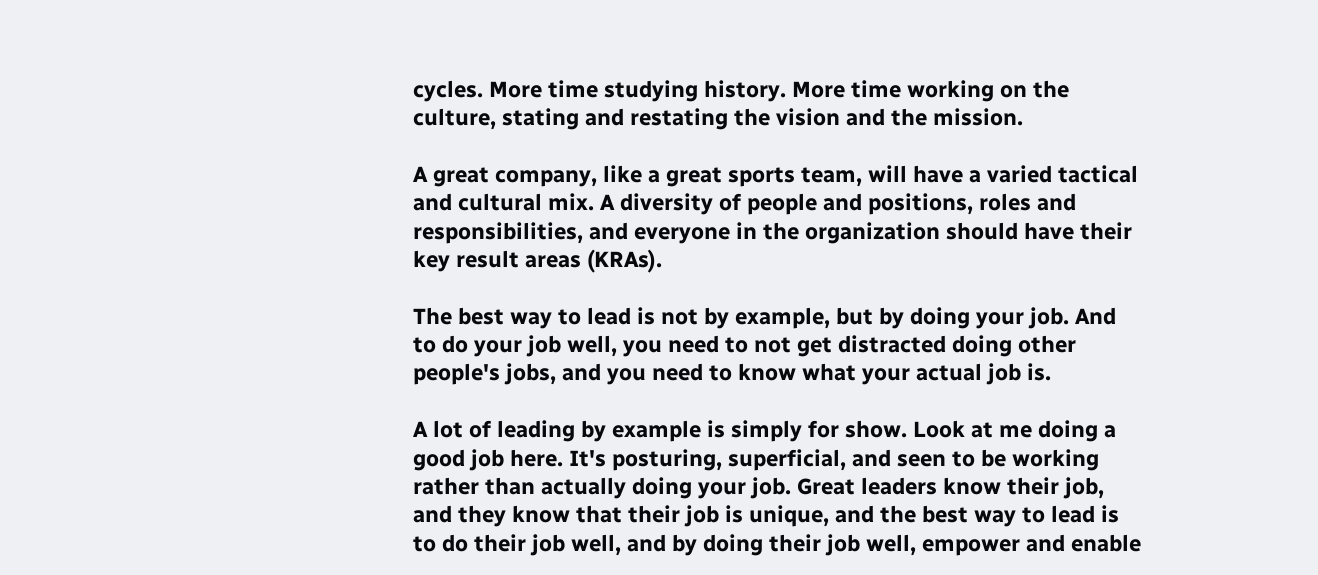cycles. More time studying history. More time working on the culture, stating and restating the vision and the mission.

A great company, like a great sports team, will have a varied tactical and cultural mix. A diversity of people and positions, roles and responsibilities, and everyone in the organization should have their key result areas (KRAs).

The best way to lead is not by example, but by doing your job. And to do your job well, you need to not get distracted doing other people's jobs, and you need to know what your actual job is.

A lot of leading by example is simply for show. Look at me doing a good job here. It's posturing, superficial, and seen to be working rather than actually doing your job. Great leaders know their job, and they know that their job is unique, and the best way to lead is to do their job well, and by doing their job well, empower and enable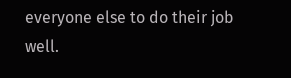everyone else to do their job well.